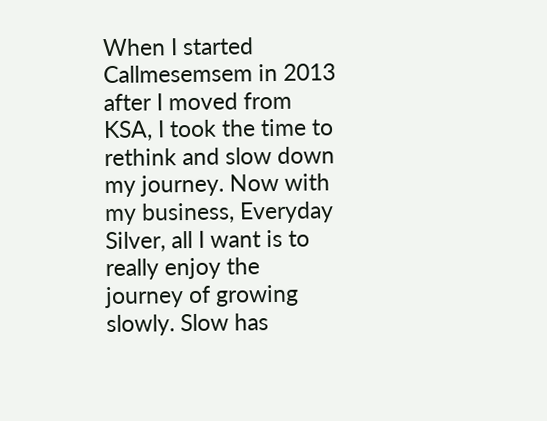When I started Callmesemsem in 2013 after I moved from KSA, I took the time to rethink and slow down my journey. Now with my business, Everyday Silver, all I want is to really enjoy the journey of growing slowly. Slow has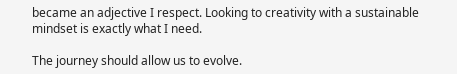became an adjective I respect. Looking to creativity with a sustainable mindset is exactly what I need.

The journey should allow us to evolve.